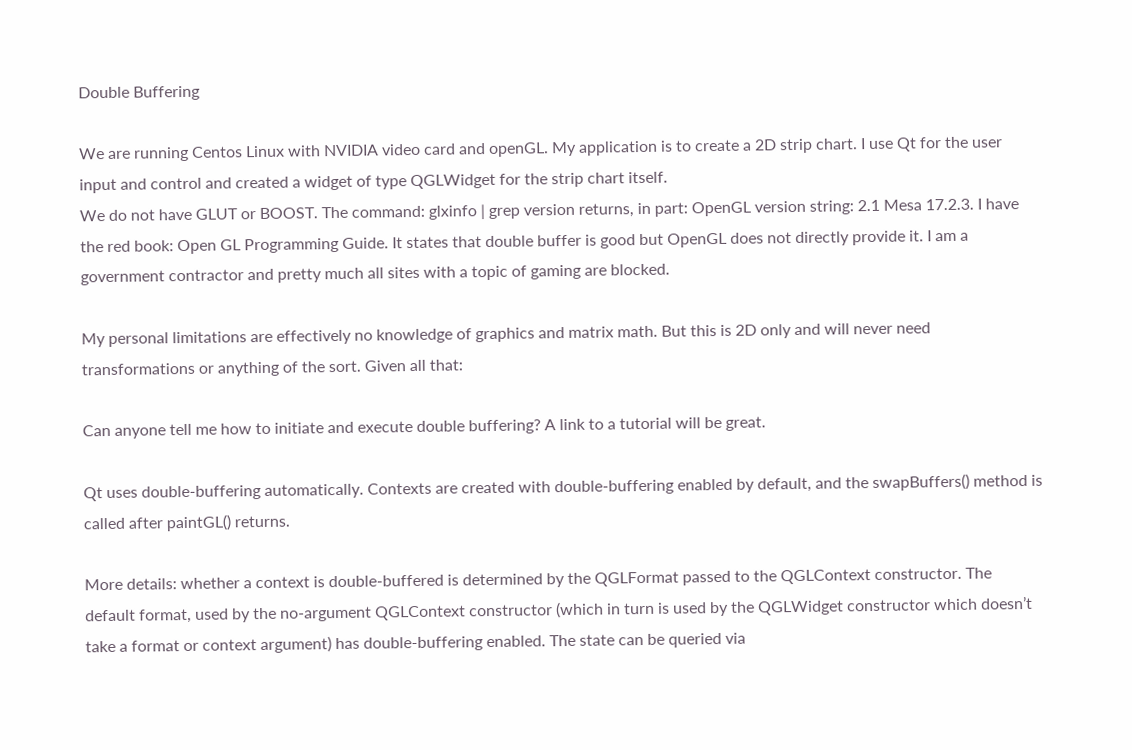Double Buffering

We are running Centos Linux with NVIDIA video card and openGL. My application is to create a 2D strip chart. I use Qt for the user input and control and created a widget of type QGLWidget for the strip chart itself.
We do not have GLUT or BOOST. The command: glxinfo | grep version returns, in part: OpenGL version string: 2.1 Mesa 17.2.3. I have the red book: Open GL Programming Guide. It states that double buffer is good but OpenGL does not directly provide it. I am a government contractor and pretty much all sites with a topic of gaming are blocked.

My personal limitations are effectively no knowledge of graphics and matrix math. But this is 2D only and will never need transformations or anything of the sort. Given all that:

Can anyone tell me how to initiate and execute double buffering? A link to a tutorial will be great.

Qt uses double-buffering automatically. Contexts are created with double-buffering enabled by default, and the swapBuffers() method is called after paintGL() returns.

More details: whether a context is double-buffered is determined by the QGLFormat passed to the QGLContext constructor. The default format, used by the no-argument QGLContext constructor (which in turn is used by the QGLWidget constructor which doesn’t take a format or context argument) has double-buffering enabled. The state can be queried via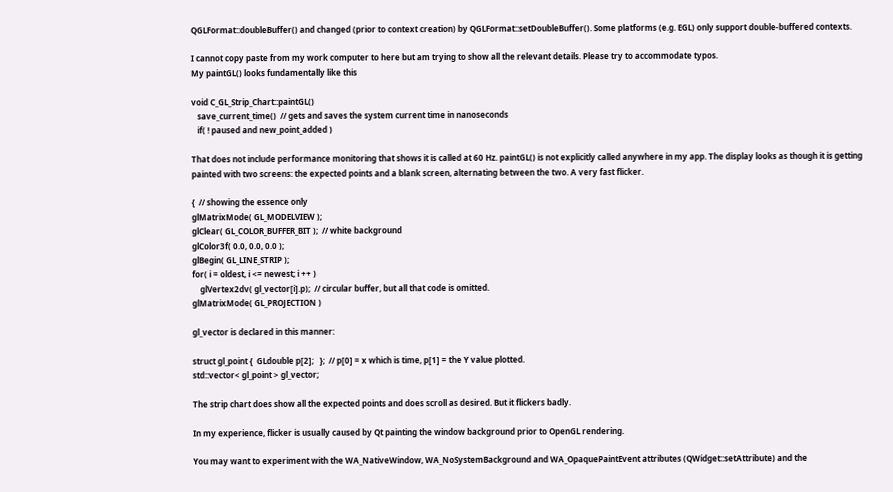QGLFormat::doubleBuffer() and changed (prior to context creation) by QGLFormat::setDoubleBuffer(). Some platforms (e.g. EGL) only support double-buffered contexts.

I cannot copy paste from my work computer to here but am trying to show all the relevant details. Please try to accommodate typos.
My paintGL() looks fundamentally like this

void C_GL_Strip_Chart::paintGL()
   save_current_time()  // gets and saves the system current time in nanoseconds
   if( ! paused and new_point_added )

That does not include performance monitoring that shows it is called at 60 Hz. paintGL() is not explicitly called anywhere in my app. The display looks as though it is getting painted with two screens: the expected points and a blank screen, alternating between the two. A very fast flicker.

{  // showing the essence only
glMatrixMode( GL_MODELVIEW );
glClear( GL_COLOR_BUFFER_BIT );  // white background
glColor3f( 0.0, 0.0, 0.0 );
glBegin( GL_LINE_STRIP );
for( i = oldest, i <= newest; i ++ )
    glVertex2dv( gl_vector[i].p);  // circular buffer, but all that code is omitted.
glMatrixMode( GL_PROJECTION )

gl_vector is declared in this manner:

struct gl_point {  GLdouble p[2];   };  // p[0] = x which is time, p[1] = the Y value plotted.
std::vector< gl_point > gl_vector;

The strip chart does show all the expected points and does scroll as desired. But it flickers badly.

In my experience, flicker is usually caused by Qt painting the window background prior to OpenGL rendering.

You may want to experiment with the WA_NativeWindow, WA_NoSystemBackground and WA_OpaquePaintEvent attributes (QWidget::setAttribute) and the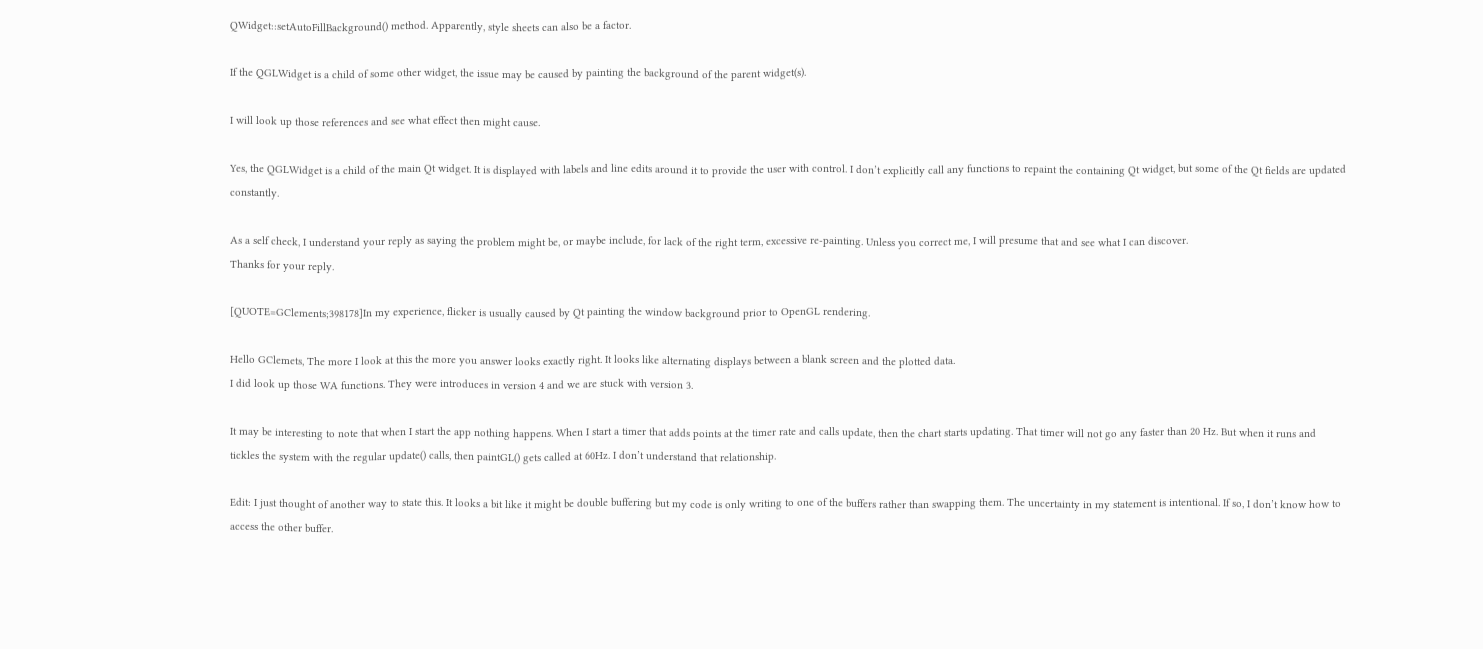QWidget::setAutoFillBackground() method. Apparently, style sheets can also be a factor.

If the QGLWidget is a child of some other widget, the issue may be caused by painting the background of the parent widget(s).

I will look up those references and see what effect then might cause.

Yes, the QGLWidget is a child of the main Qt widget. It is displayed with labels and line edits around it to provide the user with control. I don’t explicitly call any functions to repaint the containing Qt widget, but some of the Qt fields are updated constantly.

As a self check, I understand your reply as saying the problem might be, or maybe include, for lack of the right term, excessive re-painting. Unless you correct me, I will presume that and see what I can discover.
Thanks for your reply.

[QUOTE=GClements;398178]In my experience, flicker is usually caused by Qt painting the window background prior to OpenGL rendering.

Hello GClemets, The more I look at this the more you answer looks exactly right. It looks like alternating displays between a blank screen and the plotted data.
I did look up those WA functions. They were introduces in version 4 and we are stuck with version 3.

It may be interesting to note that when I start the app nothing happens. When I start a timer that adds points at the timer rate and calls update, then the chart starts updating. That timer will not go any faster than 20 Hz. But when it runs and tickles the system with the regular update() calls, then paintGL() gets called at 60Hz. I don’t understand that relationship.

Edit: I just thought of another way to state this. It looks a bit like it might be double buffering but my code is only writing to one of the buffers rather than swapping them. The uncertainty in my statement is intentional. If so, I don’t know how to access the other buffer.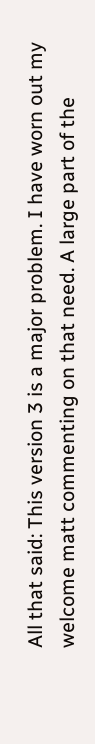All that said: This version 3 is a major problem. I have worn out my welcome matt commenting on that need. A large part of the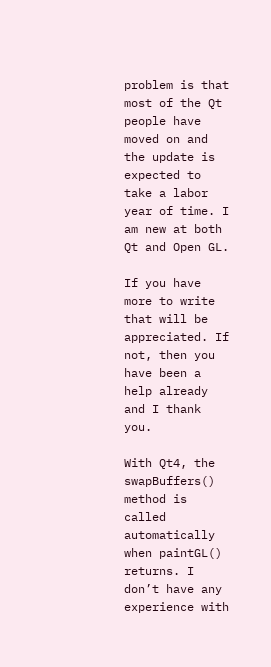problem is that most of the Qt people have moved on and the update is expected to take a labor year of time. I am new at both Qt and Open GL.

If you have more to write that will be appreciated. If not, then you have been a help already and I thank you.

With Qt4, the swapBuffers() method is called automatically when paintGL() returns. I don’t have any experience with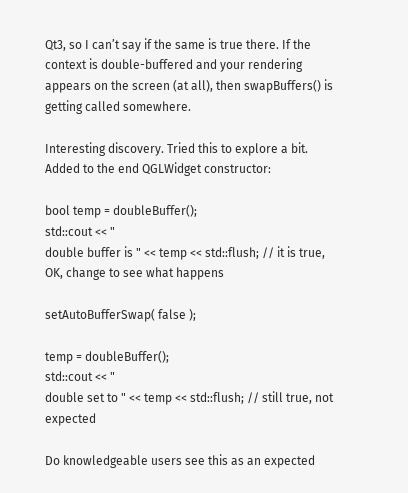Qt3, so I can’t say if the same is true there. If the context is double-buffered and your rendering appears on the screen (at all), then swapBuffers() is getting called somewhere.

Interesting discovery. Tried this to explore a bit. Added to the end QGLWidget constructor:

bool temp = doubleBuffer();
std::cout << "
double buffer is " << temp << std::flush; // it is true, OK, change to see what happens

setAutoBufferSwap( false );

temp = doubleBuffer();
std::cout << "
double set to " << temp << std::flush; // still true, not expected

Do knowledgeable users see this as an expected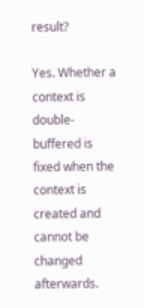result?

Yes. Whether a context is double-buffered is fixed when the context is created and cannot be changed afterwards.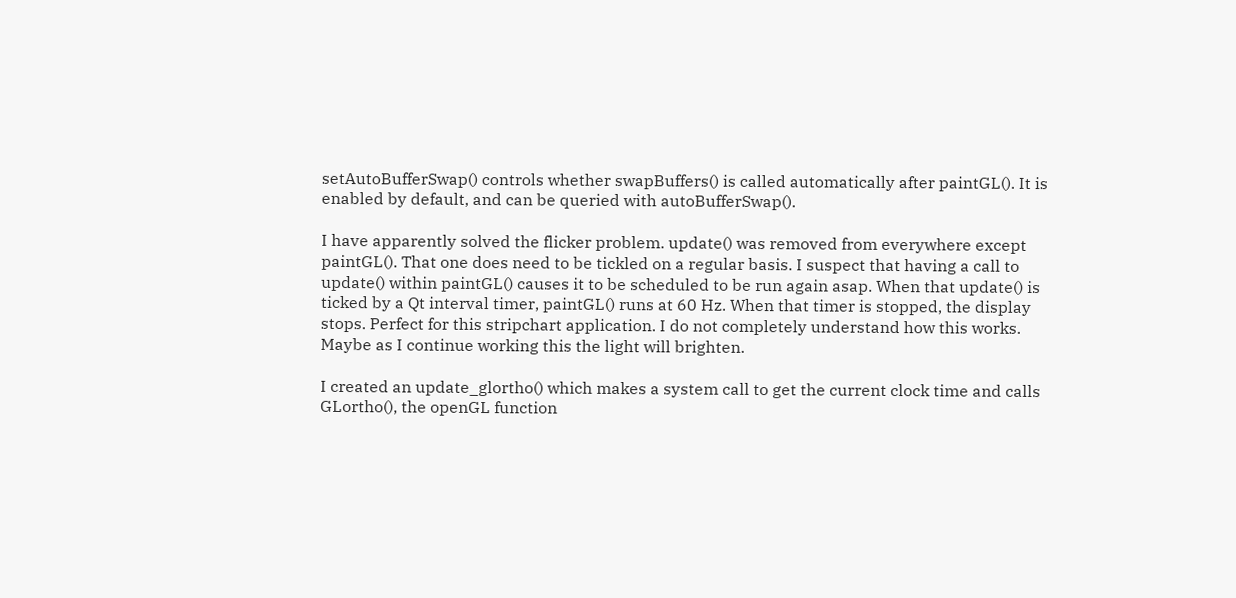setAutoBufferSwap() controls whether swapBuffers() is called automatically after paintGL(). It is enabled by default, and can be queried with autoBufferSwap().

I have apparently solved the flicker problem. update() was removed from everywhere except paintGL(). That one does need to be tickled on a regular basis. I suspect that having a call to update() within paintGL() causes it to be scheduled to be run again asap. When that update() is ticked by a Qt interval timer, paintGL() runs at 60 Hz. When that timer is stopped, the display stops. Perfect for this stripchart application. I do not completely understand how this works. Maybe as I continue working this the light will brighten.

I created an update_glortho() which makes a system call to get the current clock time and calls GLortho(), the openGL function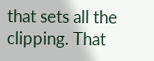that sets all the clipping. That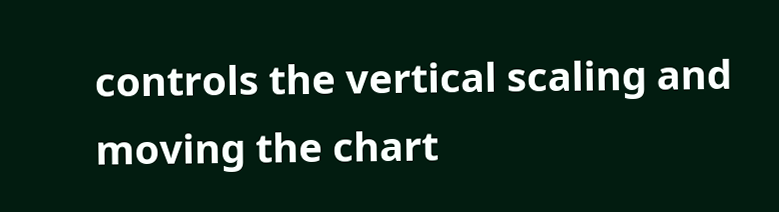controls the vertical scaling and moving the chart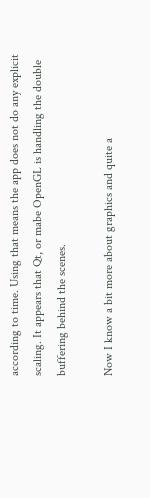according to time. Using that means the app does not do any explicit scaling. It appears that Qt, or mabe OpenGL is handling the double buffering behind the scenes.

Now I know a bit more about graphics and quite a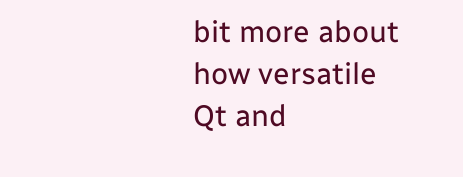bit more about how versatile Qt and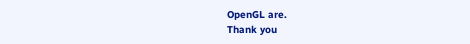OpenGL are.
Thank you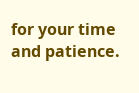for your time and patience.